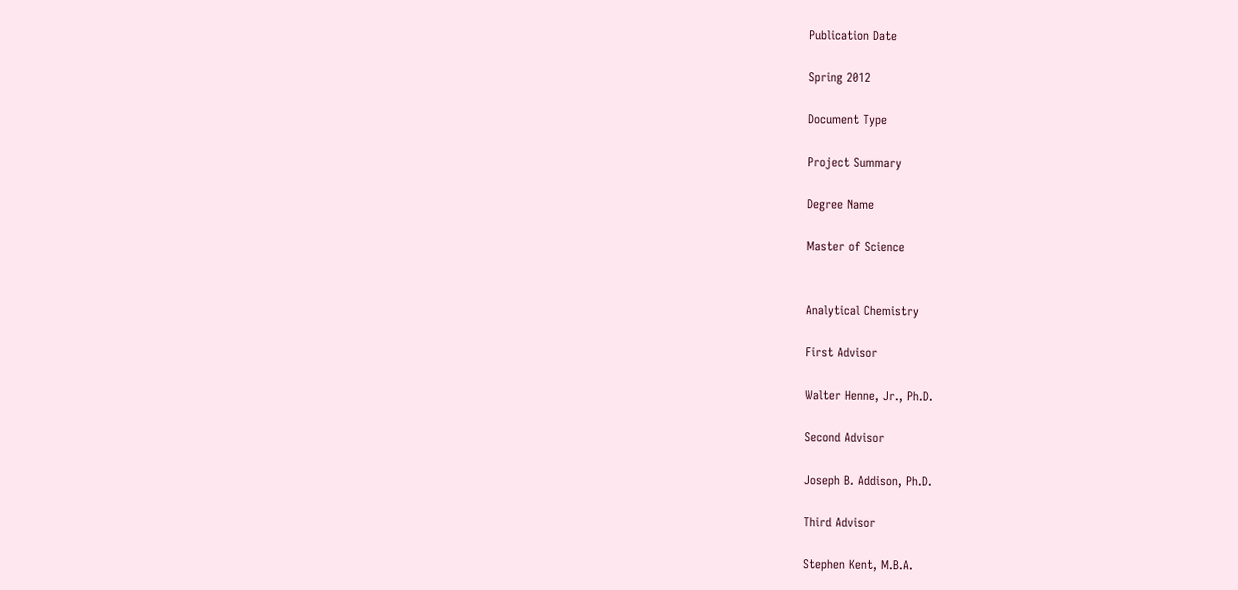Publication Date

Spring 2012

Document Type

Project Summary

Degree Name

Master of Science


Analytical Chemistry

First Advisor

Walter Henne, Jr., Ph.D.

Second Advisor

Joseph B. Addison, Ph.D.

Third Advisor

Stephen Kent, M.B.A.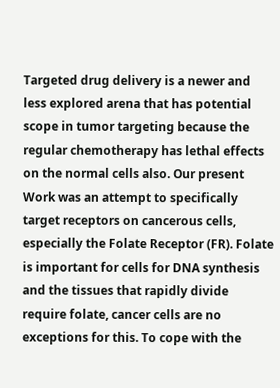Targeted drug delivery is a newer and less explored arena that has potential scope in tumor targeting because the regular chemotherapy has lethal effects on the normal cells also. Our present Work was an attempt to specifically target receptors on cancerous cells, especially the Folate Receptor (FR). Folate is important for cells for DNA synthesis and the tissues that rapidly divide require folate, cancer cells are no exceptions for this. To cope with the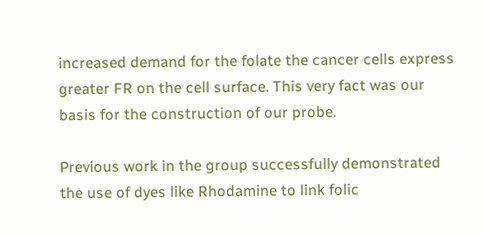increased demand for the folate the cancer cells express greater FR on the cell surface. This very fact was our basis for the construction of our probe.

Previous work in the group successfully demonstrated the use of dyes like Rhodamine to link folic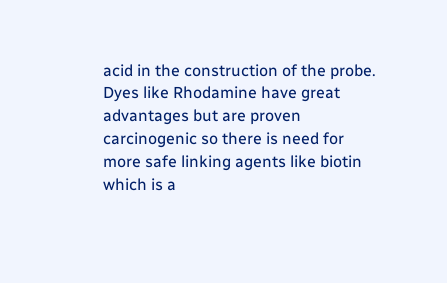acid in the construction of the probe. Dyes like Rhodamine have great advantages but are proven carcinogenic so there is need for more safe linking agents like biotin which is a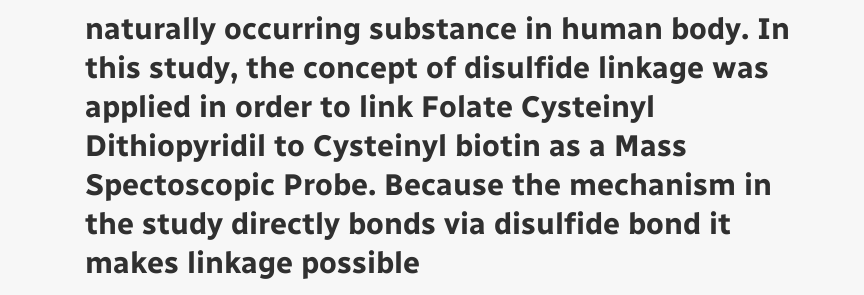naturally occurring substance in human body. In this study, the concept of disulfide linkage was applied in order to link Folate Cysteinyl Dithiopyridil to Cysteinyl biotin as a Mass Spectoscopic Probe. Because the mechanism in the study directly bonds via disulfide bond it makes linkage possible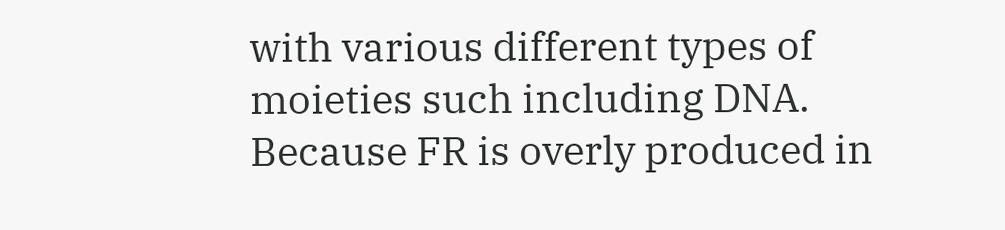with various different types of moieties such including DNA. Because FR is overly produced in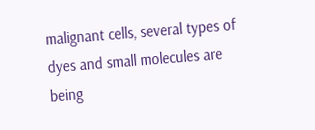malignant cells, several types of dyes and small molecules are being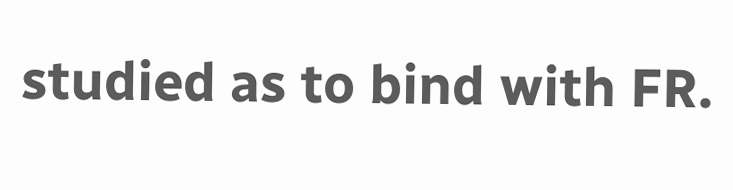studied as to bind with FR.